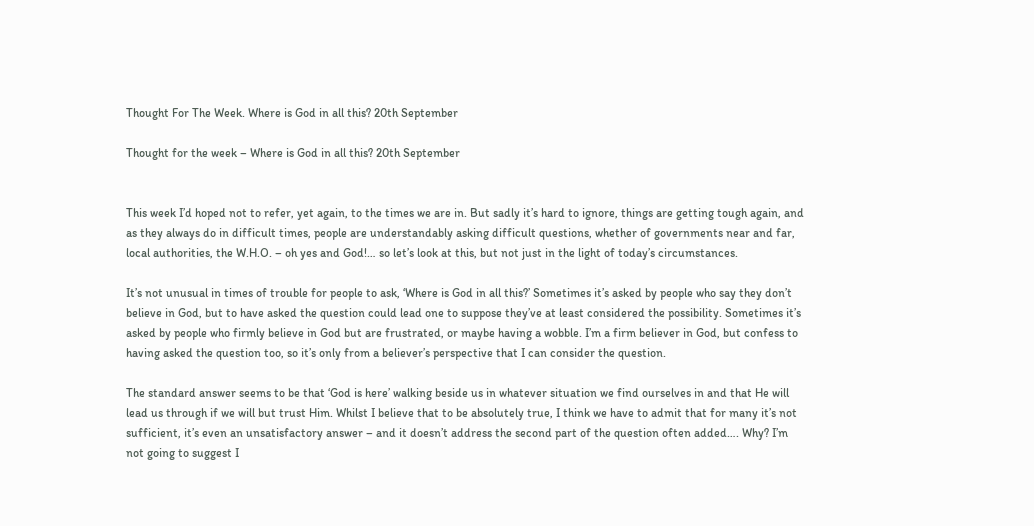Thought For The Week. Where is God in all this? 20th September

Thought for the week – Where is God in all this? 20th September


This week I’d hoped not to refer, yet again, to the times we are in. But sadly it’s hard to ignore, things are getting tough again, and as they always do in difficult times, people are understandably asking difficult questions, whether of governments near and far, local authorities, the W.H.O. – oh yes and God!… so let’s look at this, but not just in the light of today’s circumstances.

It’s not unusual in times of trouble for people to ask, ‘Where is God in all this?’ Sometimes it’s asked by people who say they don’t believe in God, but to have asked the question could lead one to suppose they’ve at least considered the possibility. Sometimes it’s asked by people who firmly believe in God but are frustrated, or maybe having a wobble. I’m a firm believer in God, but confess to having asked the question too, so it’s only from a believer’s perspective that I can consider the question.

The standard answer seems to be that ‘God is here’ walking beside us in whatever situation we find ourselves in and that He will lead us through if we will but trust Him. Whilst I believe that to be absolutely true, I think we have to admit that for many it’s not sufficient, it’s even an unsatisfactory answer – and it doesn’t address the second part of the question often added…. Why? I’m not going to suggest I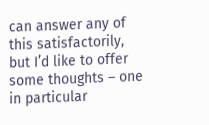can answer any of this satisfactorily, but I’d like to offer some thoughts – one in particular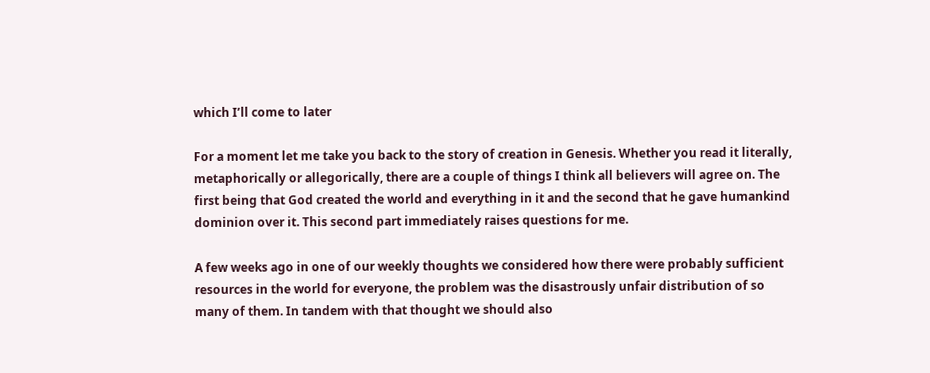which I’ll come to later

For a moment let me take you back to the story of creation in Genesis. Whether you read it literally, metaphorically or allegorically, there are a couple of things I think all believers will agree on. The first being that God created the world and everything in it and the second that he gave humankind dominion over it. This second part immediately raises questions for me.

A few weeks ago in one of our weekly thoughts we considered how there were probably sufficient resources in the world for everyone, the problem was the disastrously unfair distribution of so many of them. In tandem with that thought we should also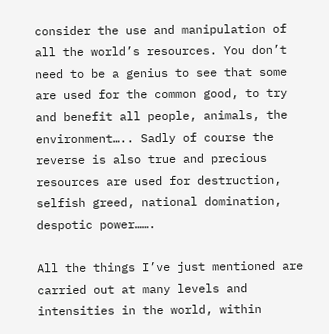consider the use and manipulation of all the world’s resources. You don’t need to be a genius to see that some are used for the common good, to try and benefit all people, animals, the environment….. Sadly of course the reverse is also true and precious resources are used for destruction, selfish greed, national domination, despotic power…….

All the things I’ve just mentioned are carried out at many levels and intensities in the world, within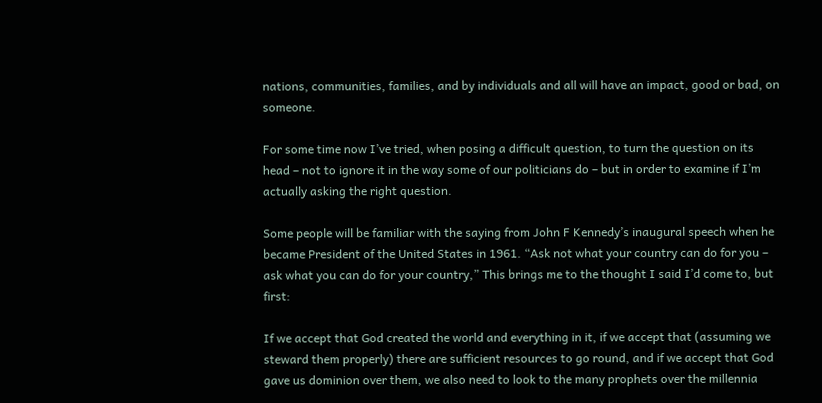nations, communities, families, and by individuals and all will have an impact, good or bad, on someone.

For some time now I’ve tried, when posing a difficult question, to turn the question on its head – not to ignore it in the way some of our politicians do – but in order to examine if I’m actually asking the right question.

Some people will be familiar with the saying from John F Kennedy’s inaugural speech when he became President of the United States in 1961. “Ask not what your country can do for you – ask what you can do for your country,” This brings me to the thought I said I’d come to, but first:

If we accept that God created the world and everything in it, if we accept that (assuming we steward them properly) there are sufficient resources to go round, and if we accept that God gave us dominion over them, we also need to look to the many prophets over the millennia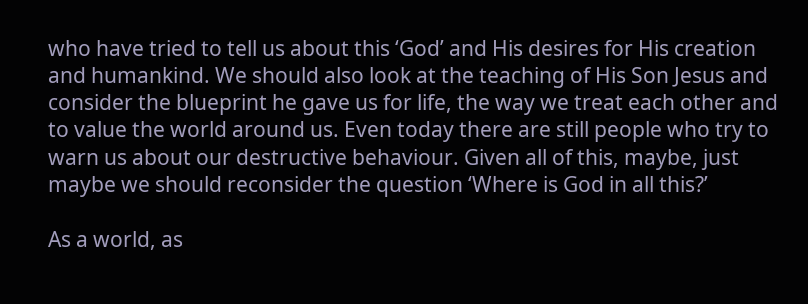who have tried to tell us about this ‘God’ and His desires for His creation and humankind. We should also look at the teaching of His Son Jesus and consider the blueprint he gave us for life, the way we treat each other and to value the world around us. Even today there are still people who try to warn us about our destructive behaviour. Given all of this, maybe, just maybe we should reconsider the question ‘Where is God in all this?’

As a world, as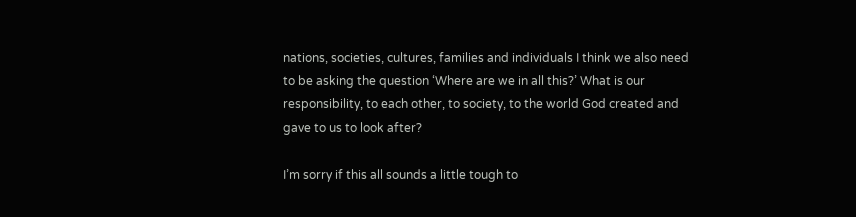nations, societies, cultures, families and individuals I think we also need to be asking the question ‘Where are we in all this?’ What is our responsibility, to each other, to society, to the world God created and gave to us to look after?

I’m sorry if this all sounds a little tough to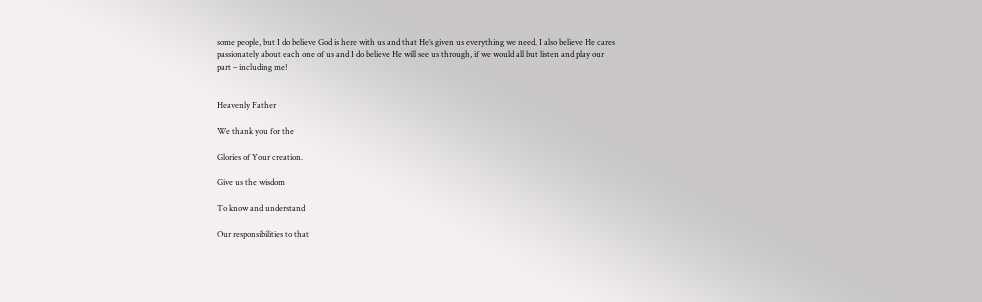some people, but I do believe God is here with us and that He’s given us everything we need. I also believe He cares passionately about each one of us and I do believe He will see us through, if we would all but listen and play our part – including me!


Heavenly Father

We thank you for the

Glories of Your creation.

Give us the wisdom

To know and understand

Our responsibilities to that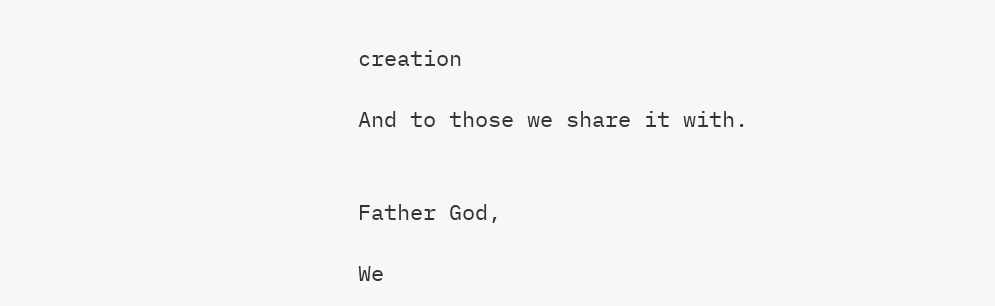creation

And to those we share it with.


Father God,

We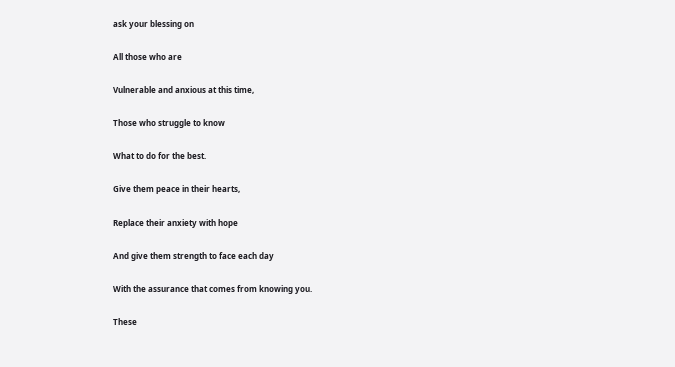ask your blessing on

All those who are

Vulnerable and anxious at this time,

Those who struggle to know

What to do for the best.

Give them peace in their hearts,

Replace their anxiety with hope

And give them strength to face each day

With the assurance that comes from knowing you.

These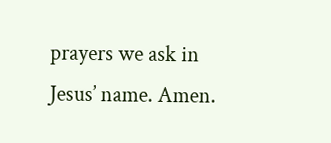prayers we ask in Jesus’ name. Amen.